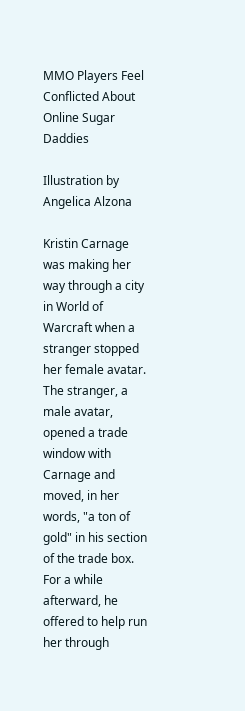MMO Players Feel Conflicted About Online Sugar Daddies

Illustration by Angelica Alzona

Kristin Carnage was making her way through a city in World of Warcraft when a stranger stopped her female avatar. The stranger, a male avatar, opened a trade window with Carnage and moved, in her words, "a ton of gold" in his section of the trade box. For a while afterward, he offered to help run her through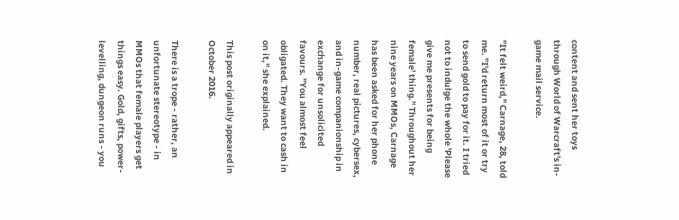content and sent her toys through World of Warcraft's in-game mail service.

"It felt weird," Carnage, 28, told me. "I'd return most of it or try to send gold to pay for it. I tried not to indulge the whole 'Please give me presents for being female' thing." Throughout her nine years on MMOs, Carnage has been asked for her phone number, real pictures, cybersex, and in-game companionship in exchange for unsolicited favours. "You almost feel obligated. They want to cash in on it," she explained.

This post originally appeared in October 2016.

There is a trope - rather, an unfortunate stereotype - in MMOs that female players get things easy. Gold, gifts, power-levelling, dungeon runs - you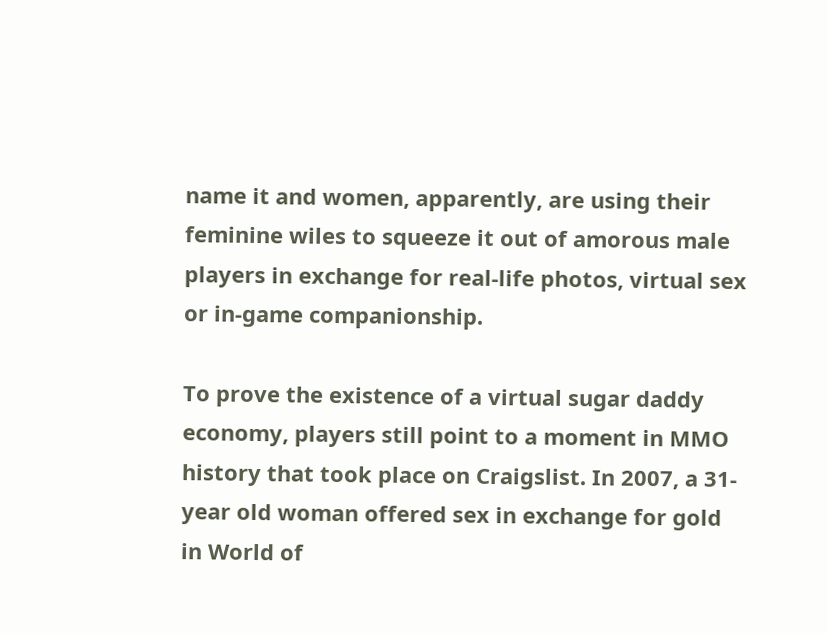name it and women, apparently, are using their feminine wiles to squeeze it out of amorous male players in exchange for real-life photos, virtual sex or in-game companionship.

To prove the existence of a virtual sugar daddy economy, players still point to a moment in MMO history that took place on Craigslist. In 2007, a 31-year old woman offered sex in exchange for gold in World of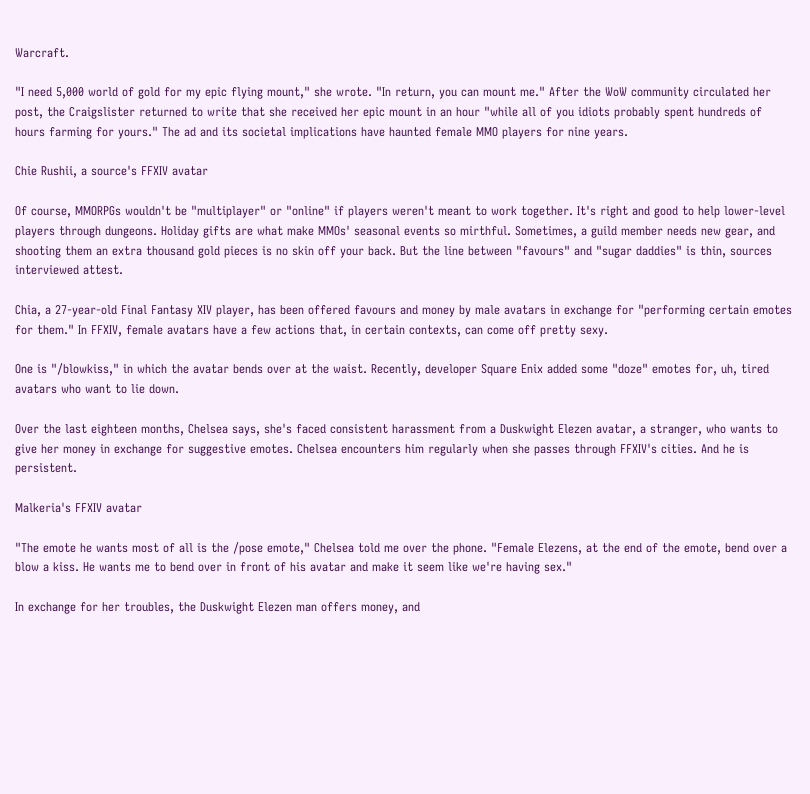Warcraft.

"I need 5,000 world of gold for my epic flying mount," she wrote. "In return, you can mount me." After the WoW community circulated her post, the Craigslister returned to write that she received her epic mount in an hour "while all of you idiots probably spent hundreds of hours farming for yours." The ad and its societal implications have haunted female MMO players for nine years.

Chie Rushii, a source's FFXIV avatar

Of course, MMORPGs wouldn't be "multiplayer" or "online" if players weren't meant to work together. It's right and good to help lower-level players through dungeons. Holiday gifts are what make MMOs' seasonal events so mirthful. Sometimes, a guild member needs new gear, and shooting them an extra thousand gold pieces is no skin off your back. But the line between "favours" and "sugar daddies" is thin, sources interviewed attest.

Chia, a 27-year-old Final Fantasy XIV player, has been offered favours and money by male avatars in exchange for "performing certain emotes for them." In FFXIV, female avatars have a few actions that, in certain contexts, can come off pretty sexy.

One is "/blowkiss," in which the avatar bends over at the waist. Recently, developer Square Enix added some "doze" emotes for, uh, tired avatars who want to lie down.

Over the last eighteen months, Chelsea says, she's faced consistent harassment from a Duskwight Elezen avatar, a stranger, who wants to give her money in exchange for suggestive emotes. Chelsea encounters him regularly when she passes through FFXIV's cities. And he is persistent.

Malkeria's FFXIV avatar

"The emote he wants most of all is the /pose emote," Chelsea told me over the phone. "Female Elezens, at the end of the emote, bend over a blow a kiss. He wants me to bend over in front of his avatar and make it seem like we're having sex."

In exchange for her troubles, the Duskwight Elezen man offers money, and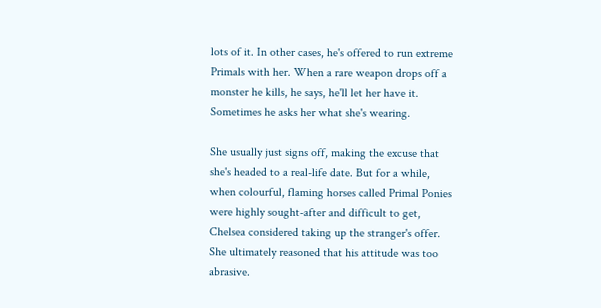lots of it. In other cases, he's offered to run extreme Primals with her. When a rare weapon drops off a monster he kills, he says, he'll let her have it. Sometimes he asks her what she's wearing.

She usually just signs off, making the excuse that she's headed to a real-life date. But for a while, when colourful, flaming horses called Primal Ponies were highly sought-after and difficult to get, Chelsea considered taking up the stranger's offer. She ultimately reasoned that his attitude was too abrasive.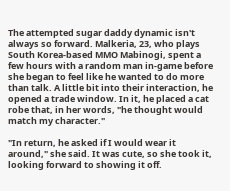The attempted sugar daddy dynamic isn't always so forward. Malkeria, 23, who plays South Korea-based MMO Mabinogi, spent a few hours with a random man in-game before she began to feel like he wanted to do more than talk. A little bit into their interaction, he opened a trade window. In it, he placed a cat robe that, in her words, "he thought would match my character."

"In return, he asked if I would wear it around," she said. It was cute, so she took it, looking forward to showing it off.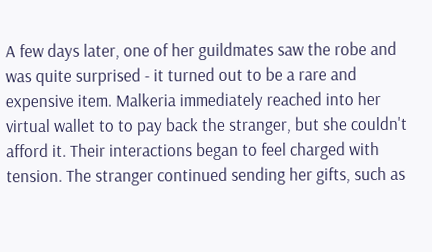A few days later, one of her guildmates saw the robe and was quite surprised - it turned out to be a rare and expensive item. Malkeria immediately reached into her virtual wallet to to pay back the stranger, but she couldn't afford it. Their interactions began to feel charged with tension. The stranger continued sending her gifts, such as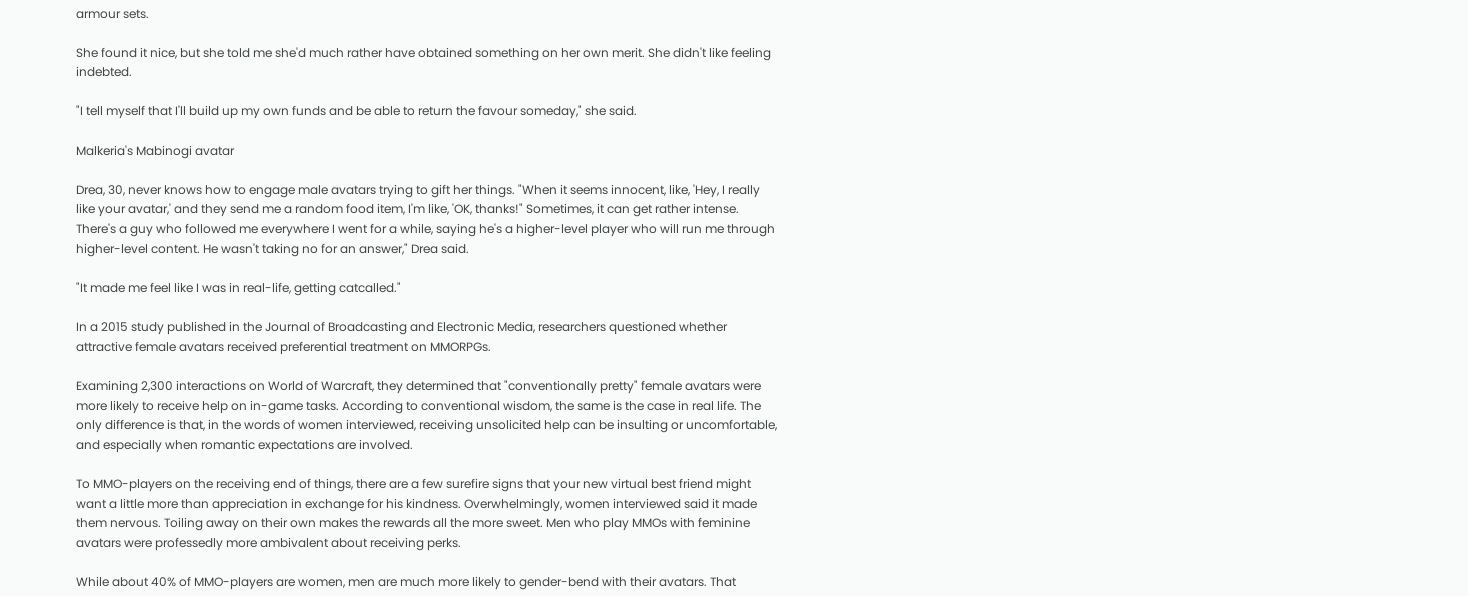armour sets.

She found it nice, but she told me she'd much rather have obtained something on her own merit. She didn't like feeling indebted.

"I tell myself that I'll build up my own funds and be able to return the favour someday," she said.

Malkeria's Mabinogi avatar

Drea, 30, never knows how to engage male avatars trying to gift her things. "When it seems innocent, like, 'Hey, I really like your avatar,' and they send me a random food item, I'm like, 'OK, thanks!" Sometimes, it can get rather intense. There's a guy who followed me everywhere I went for a while, saying he's a higher-level player who will run me through higher-level content. He wasn't taking no for an answer," Drea said.

"It made me feel like I was in real-life, getting catcalled."

In a 2015 study published in the Journal of Broadcasting and Electronic Media, researchers questioned whether attractive female avatars received preferential treatment on MMORPGs.

Examining 2,300 interactions on World of Warcraft, they determined that "conventionally pretty" female avatars were more likely to receive help on in-game tasks. According to conventional wisdom, the same is the case in real life. The only difference is that, in the words of women interviewed, receiving unsolicited help can be insulting or uncomfortable, and especially when romantic expectations are involved.

To MMO-players on the receiving end of things, there are a few surefire signs that your new virtual best friend might want a little more than appreciation in exchange for his kindness. Overwhelmingly, women interviewed said it made them nervous. Toiling away on their own makes the rewards all the more sweet. Men who play MMOs with feminine avatars were professedly more ambivalent about receiving perks.

While about 40% of MMO-players are women, men are much more likely to gender-bend with their avatars. That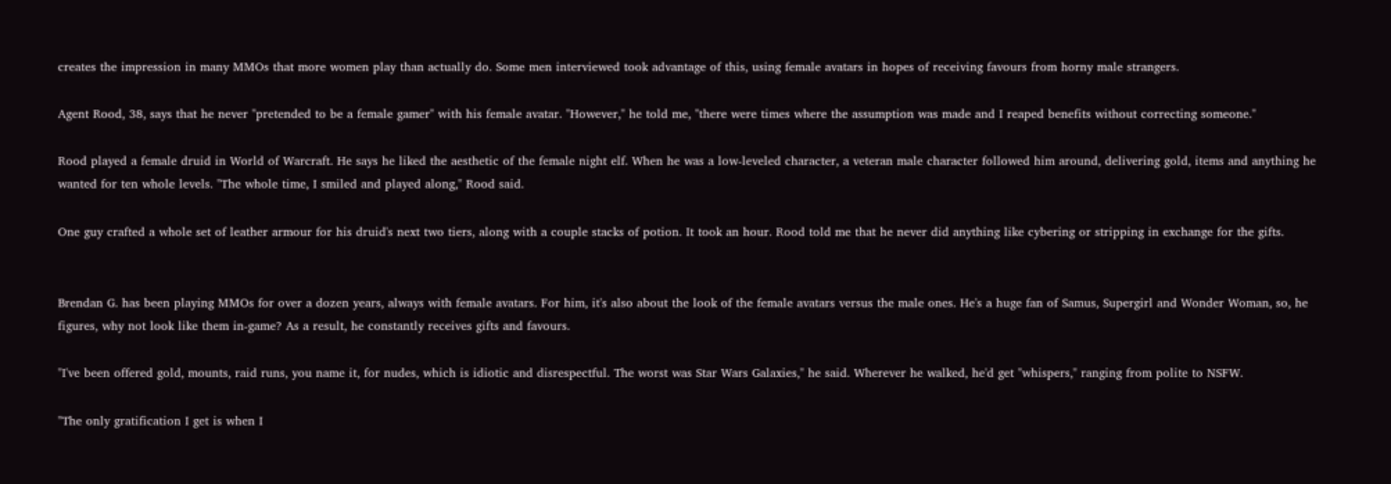creates the impression in many MMOs that more women play than actually do. Some men interviewed took advantage of this, using female avatars in hopes of receiving favours from horny male strangers.

Agent Rood, 38, says that he never "pretended to be a female gamer" with his female avatar. "However," he told me, "there were times where the assumption was made and I reaped benefits without correcting someone."

Rood played a female druid in World of Warcraft. He says he liked the aesthetic of the female night elf. When he was a low-leveled character, a veteran male character followed him around, delivering gold, items and anything he wanted for ten whole levels. "The whole time, I smiled and played along," Rood said.

One guy crafted a whole set of leather armour for his druid's next two tiers, along with a couple stacks of potion. It took an hour. Rood told me that he never did anything like cybering or stripping in exchange for the gifts.


Brendan G. has been playing MMOs for over a dozen years, always with female avatars. For him, it's also about the look of the female avatars versus the male ones. He's a huge fan of Samus, Supergirl and Wonder Woman, so, he figures, why not look like them in-game? As a result, he constantly receives gifts and favours.

"I've been offered gold, mounts, raid runs, you name it, for nudes, which is idiotic and disrespectful. The worst was Star Wars Galaxies," he said. Wherever he walked, he'd get "whispers," ranging from polite to NSFW.

"The only gratification I get is when I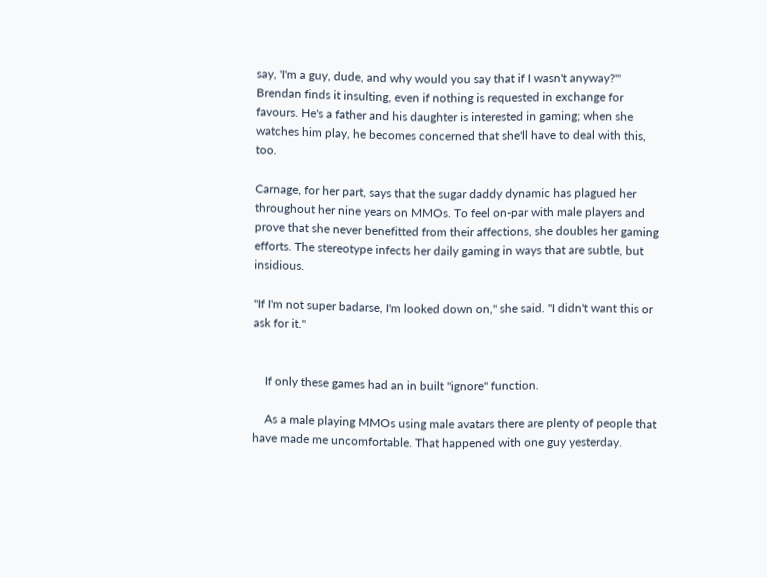say, 'I'm a guy, dude, and why would you say that if I wasn't anyway?'" Brendan finds it insulting, even if nothing is requested in exchange for favours. He's a father and his daughter is interested in gaming; when she watches him play, he becomes concerned that she'll have to deal with this, too.

Carnage, for her part, says that the sugar daddy dynamic has plagued her throughout her nine years on MMOs. To feel on-par with male players and prove that she never benefitted from their affections, she doubles her gaming efforts. The stereotype infects her daily gaming in ways that are subtle, but insidious.

"If I'm not super badarse, I'm looked down on," she said. "I didn't want this or ask for it."


    If only these games had an in built "ignore" function.

    As a male playing MMOs using male avatars there are plenty of people that have made me uncomfortable. That happened with one guy yesterday.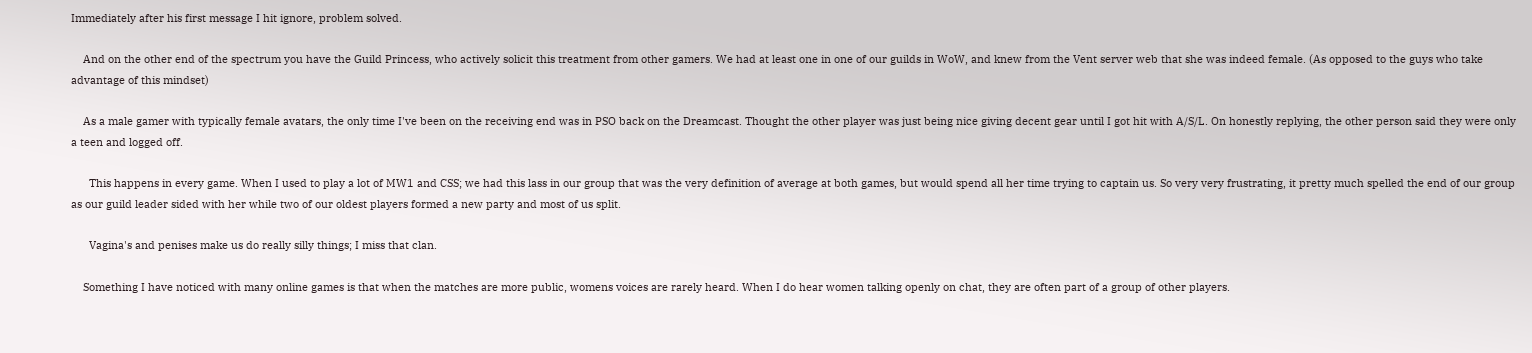Immediately after his first message I hit ignore, problem solved.

    And on the other end of the spectrum you have the Guild Princess, who actively solicit this treatment from other gamers. We had at least one in one of our guilds in WoW, and knew from the Vent server web that she was indeed female. (As opposed to the guys who take advantage of this mindset)

    As a male gamer with typically female avatars, the only time I've been on the receiving end was in PSO back on the Dreamcast. Thought the other player was just being nice giving decent gear until I got hit with A/S/L. On honestly replying, the other person said they were only a teen and logged off.

      This happens in every game. When I used to play a lot of MW1 and CSS; we had this lass in our group that was the very definition of average at both games, but would spend all her time trying to captain us. So very very frustrating, it pretty much spelled the end of our group as our guild leader sided with her while two of our oldest players formed a new party and most of us split.

      Vagina's and penises make us do really silly things; I miss that clan.

    Something I have noticed with many online games is that when the matches are more public, womens voices are rarely heard. When I do hear women talking openly on chat, they are often part of a group of other players.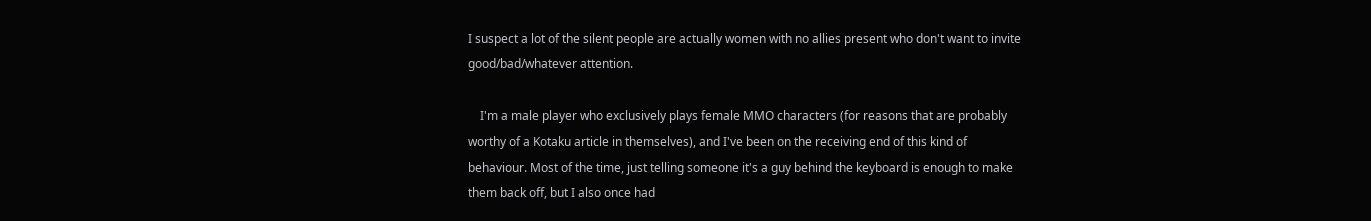I suspect a lot of the silent people are actually women with no allies present who don't want to invite good/bad/whatever attention.

    I'm a male player who exclusively plays female MMO characters (for reasons that are probably worthy of a Kotaku article in themselves), and I've been on the receiving end of this kind of behaviour. Most of the time, just telling someone it's a guy behind the keyboard is enough to make them back off, but I also once had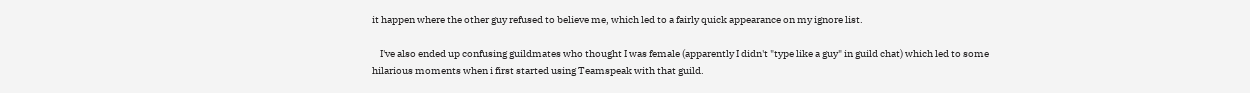it happen where the other guy refused to believe me, which led to a fairly quick appearance on my ignore list.

    I've also ended up confusing guildmates who thought I was female (apparently I didn't "type like a guy" in guild chat) which led to some hilarious moments when i first started using Teamspeak with that guild.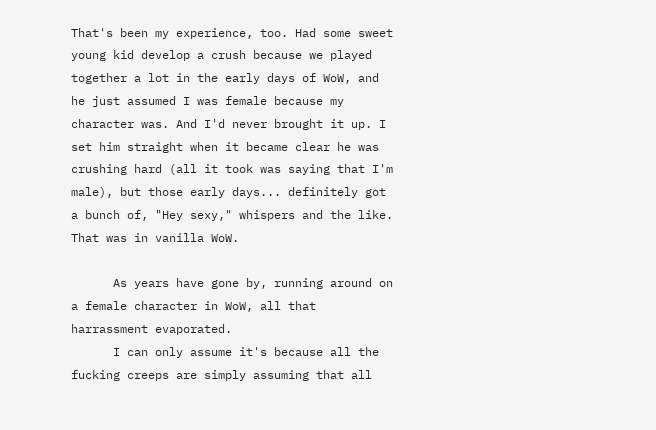That's been my experience, too. Had some sweet young kid develop a crush because we played together a lot in the early days of WoW, and he just assumed I was female because my character was. And I'd never brought it up. I set him straight when it became clear he was crushing hard (all it took was saying that I'm male), but those early days... definitely got a bunch of, "Hey sexy," whispers and the like. That was in vanilla WoW.

      As years have gone by, running around on a female character in WoW, all that harrassment evaporated.
      I can only assume it's because all the fucking creeps are simply assuming that all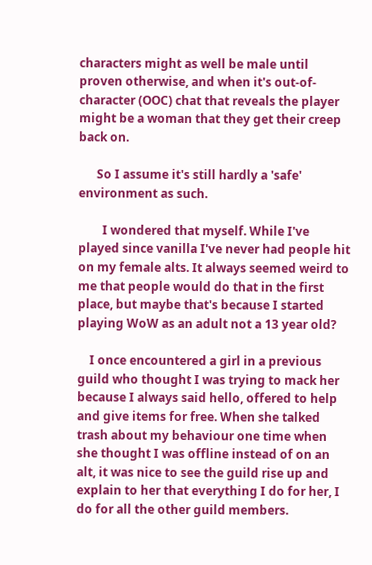characters might as well be male until proven otherwise, and when it's out-of-character (OOC) chat that reveals the player might be a woman that they get their creep back on.

      So I assume it's still hardly a 'safe' environment as such.

        I wondered that myself. While I've played since vanilla I've never had people hit on my female alts. It always seemed weird to me that people would do that in the first place, but maybe that's because I started playing WoW as an adult not a 13 year old?

    I once encountered a girl in a previous guild who thought I was trying to mack her because I always said hello, offered to help and give items for free. When she talked trash about my behaviour one time when she thought I was offline instead of on an alt, it was nice to see the guild rise up and explain to her that everything I do for her, I do for all the other guild members.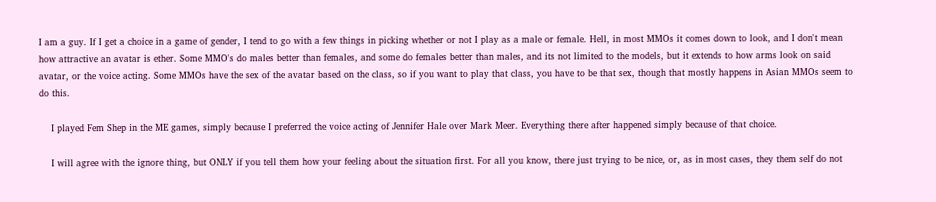I am a guy. If I get a choice in a game of gender, I tend to go with a few things in picking whether or not I play as a male or female. Hell, in most MMOs it comes down to look, and I don't mean how attractive an avatar is ether. Some MMO's do males better than females, and some do females better than males, and its not limited to the models, but it extends to how arms look on said avatar, or the voice acting. Some MMOs have the sex of the avatar based on the class, so if you want to play that class, you have to be that sex, though that mostly happens in Asian MMOs seem to do this.

    I played Fem Shep in the ME games, simply because I preferred the voice acting of Jennifer Hale over Mark Meer. Everything there after happened simply because of that choice.

    I will agree with the ignore thing, but ONLY if you tell them how your feeling about the situation first. For all you know, there just trying to be nice, or, as in most cases, they them self do not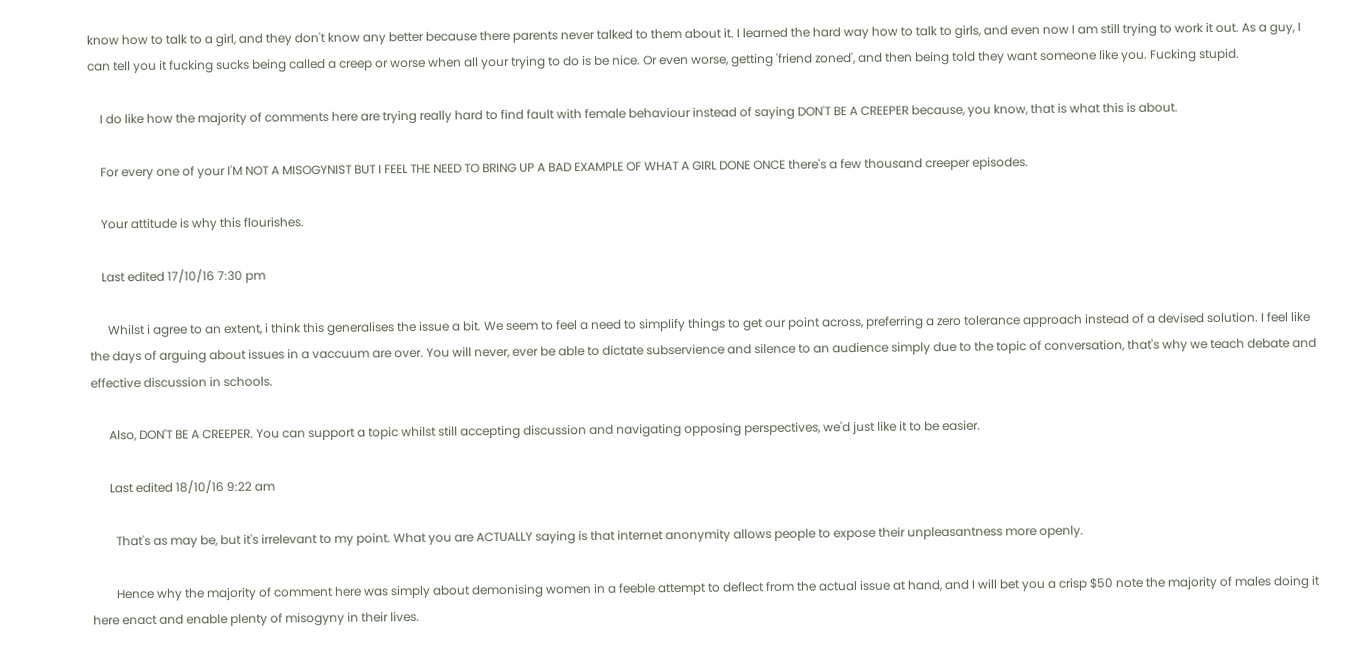know how to talk to a girl, and they don't know any better because there parents never talked to them about it. I learned the hard way how to talk to girls, and even now I am still trying to work it out. As a guy, I can tell you it fucking sucks being called a creep or worse when all your trying to do is be nice. Or even worse, getting 'friend zoned', and then being told they want someone like you. Fucking stupid.

    I do like how the majority of comments here are trying really hard to find fault with female behaviour instead of saying DON'T BE A CREEPER because, you know, that is what this is about.

    For every one of your I'M NOT A MISOGYNIST BUT I FEEL THE NEED TO BRING UP A BAD EXAMPLE OF WHAT A GIRL DONE ONCE there's a few thousand creeper episodes.

    Your attitude is why this flourishes.

    Last edited 17/10/16 7:30 pm

      Whilst i agree to an extent, i think this generalises the issue a bit. We seem to feel a need to simplify things to get our point across, preferring a zero tolerance approach instead of a devised solution. I feel like the days of arguing about issues in a vaccuum are over. You will never, ever be able to dictate subservience and silence to an audience simply due to the topic of conversation, that's why we teach debate and effective discussion in schools.

      Also, DON'T BE A CREEPER. You can support a topic whilst still accepting discussion and navigating opposing perspectives, we'd just like it to be easier.

      Last edited 18/10/16 9:22 am

        That's as may be, but it's irrelevant to my point. What you are ACTUALLY saying is that internet anonymity allows people to expose their unpleasantness more openly.

        Hence why the majority of comment here was simply about demonising women in a feeble attempt to deflect from the actual issue at hand, and I will bet you a crisp $50 note the majority of males doing it here enact and enable plenty of misogyny in their lives.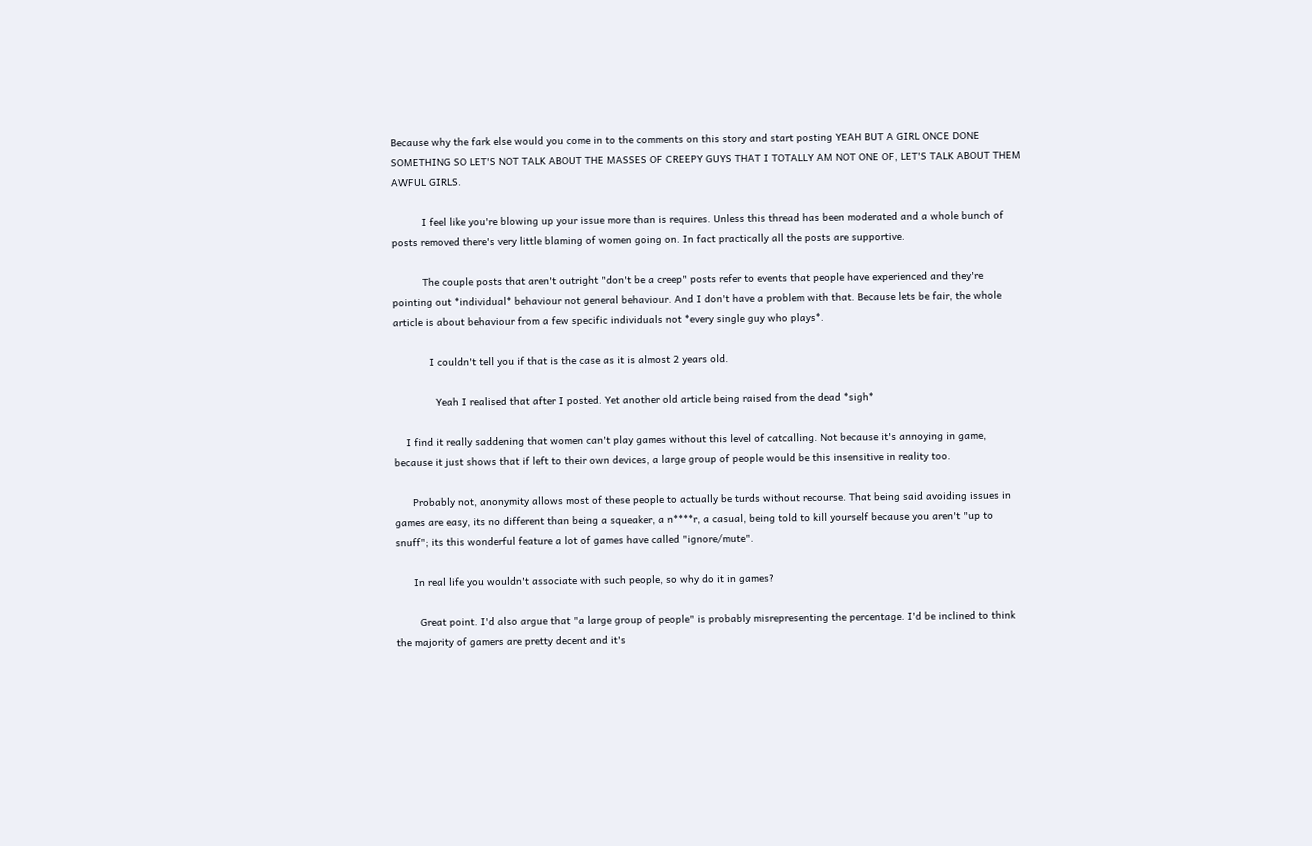Because why the fark else would you come in to the comments on this story and start posting YEAH BUT A GIRL ONCE DONE SOMETHING SO LET'S NOT TALK ABOUT THE MASSES OF CREEPY GUYS THAT I TOTALLY AM NOT ONE OF, LET'S TALK ABOUT THEM AWFUL GIRLS.

          I feel like you're blowing up your issue more than is requires. Unless this thread has been moderated and a whole bunch of posts removed there's very little blaming of women going on. In fact practically all the posts are supportive.

          The couple posts that aren't outright "don't be a creep" posts refer to events that people have experienced and they're pointing out *individual* behaviour not general behaviour. And I don't have a problem with that. Because lets be fair, the whole article is about behaviour from a few specific individuals not *every single guy who plays*.

            I couldn't tell you if that is the case as it is almost 2 years old.

              Yeah I realised that after I posted. Yet another old article being raised from the dead *sigh*

    I find it really saddening that women can't play games without this level of catcalling. Not because it's annoying in game, because it just shows that if left to their own devices, a large group of people would be this insensitive in reality too.

      Probably not, anonymity allows most of these people to actually be turds without recourse. That being said avoiding issues in games are easy, its no different than being a squeaker, a n****r, a casual, being told to kill yourself because you aren't "up to snuff"; its this wonderful feature a lot of games have called "ignore/mute".

      In real life you wouldn't associate with such people, so why do it in games?

        Great point. I'd also argue that "a large group of people" is probably misrepresenting the percentage. I'd be inclined to think the majority of gamers are pretty decent and it's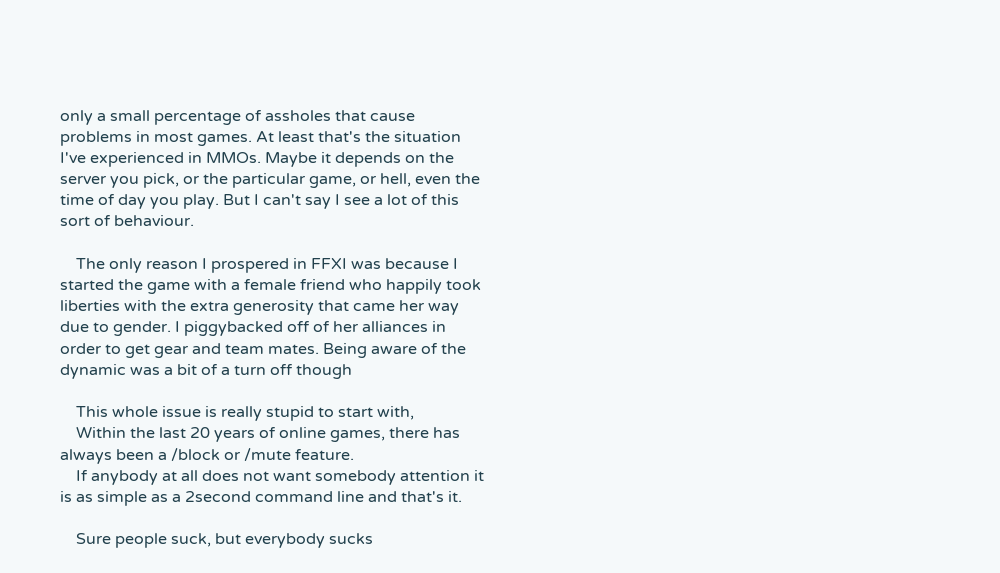only a small percentage of assholes that cause problems in most games. At least that's the situation I've experienced in MMOs. Maybe it depends on the server you pick, or the particular game, or hell, even the time of day you play. But I can't say I see a lot of this sort of behaviour.

    The only reason I prospered in FFXI was because I started the game with a female friend who happily took liberties with the extra generosity that came her way due to gender. I piggybacked off of her alliances in order to get gear and team mates. Being aware of the dynamic was a bit of a turn off though

    This whole issue is really stupid to start with,
    Within the last 20 years of online games, there has always been a /block or /mute feature.
    If anybody at all does not want somebody attention it is as simple as a 2second command line and that's it.

    Sure people suck, but everybody sucks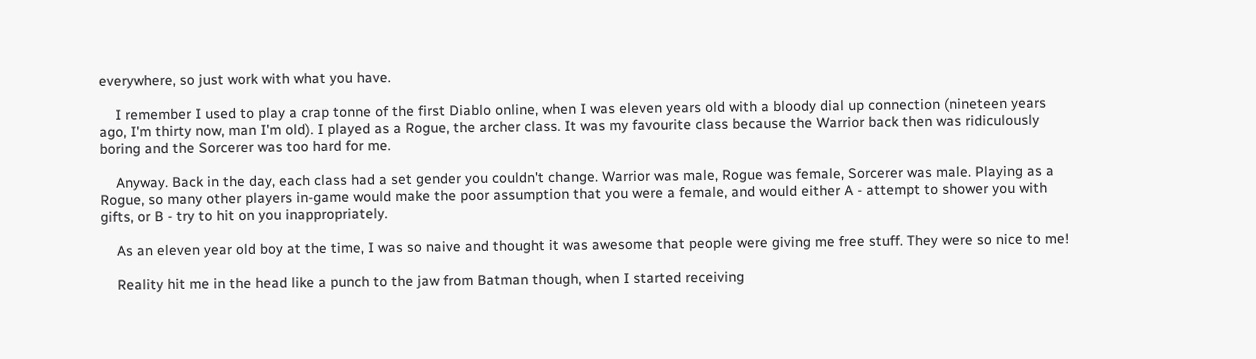everywhere, so just work with what you have.

    I remember I used to play a crap tonne of the first Diablo online, when I was eleven years old with a bloody dial up connection (nineteen years ago, I'm thirty now, man I'm old). I played as a Rogue, the archer class. It was my favourite class because the Warrior back then was ridiculously boring and the Sorcerer was too hard for me.

    Anyway. Back in the day, each class had a set gender you couldn't change. Warrior was male, Rogue was female, Sorcerer was male. Playing as a Rogue, so many other players in-game would make the poor assumption that you were a female, and would either A - attempt to shower you with gifts, or B - try to hit on you inappropriately.

    As an eleven year old boy at the time, I was so naive and thought it was awesome that people were giving me free stuff. They were so nice to me!

    Reality hit me in the head like a punch to the jaw from Batman though, when I started receiving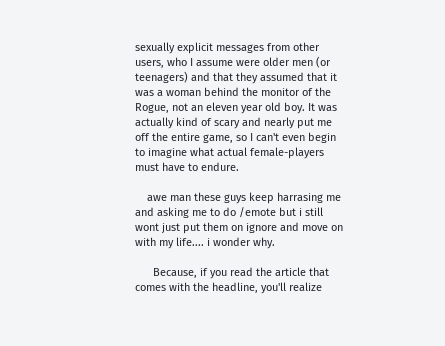sexually explicit messages from other users, who I assume were older men (or teenagers) and that they assumed that it was a woman behind the monitor of the Rogue, not an eleven year old boy. It was actually kind of scary and nearly put me off the entire game, so I can't even begin to imagine what actual female-players must have to endure.

    awe man these guys keep harrasing me and asking me to do /emote but i still wont just put them on ignore and move on with my life.... i wonder why.

      Because, if you read the article that comes with the headline, you'll realize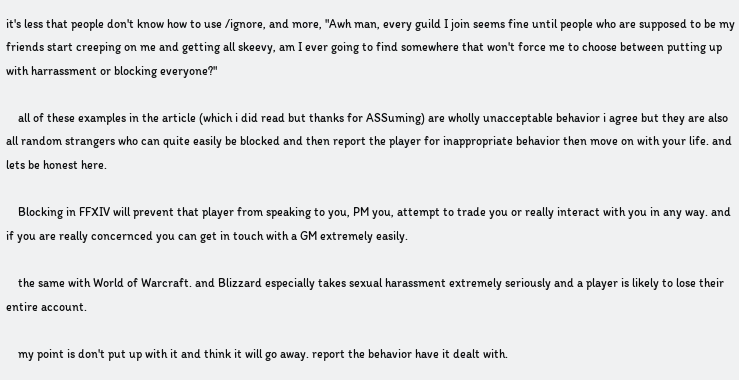it's less that people don't know how to use /ignore, and more, "Awh man, every guild I join seems fine until people who are supposed to be my friends start creeping on me and getting all skeevy, am I ever going to find somewhere that won't force me to choose between putting up with harrassment or blocking everyone?"

    all of these examples in the article (which i did read but thanks for ASSuming) are wholly unacceptable behavior i agree but they are also all random strangers who can quite easily be blocked and then report the player for inappropriate behavior then move on with your life. and lets be honest here.

    Blocking in FFXIV will prevent that player from speaking to you, PM you, attempt to trade you or really interact with you in any way. and if you are really concernced you can get in touch with a GM extremely easily.

    the same with World of Warcraft. and Blizzard especially takes sexual harassment extremely seriously and a player is likely to lose their entire account.

    my point is don't put up with it and think it will go away. report the behavior have it dealt with.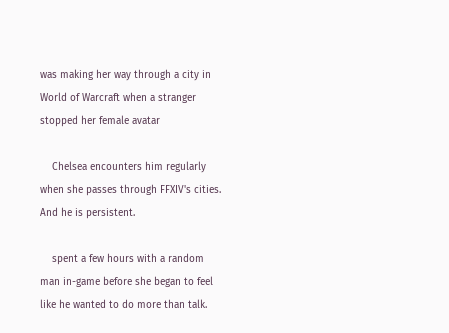was making her way through a city in World of Warcraft when a stranger stopped her female avatar

    Chelsea encounters him regularly when she passes through FFXIV's cities. And he is persistent.

    spent a few hours with a random man in-game before she began to feel like he wanted to do more than talk.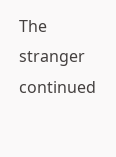The stranger continued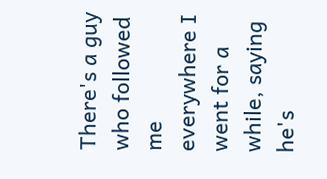There's a guy who followed me everywhere I went for a while, saying he's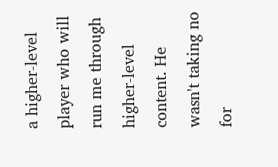a higher-level player who will run me through higher-level content. He wasn't taking no for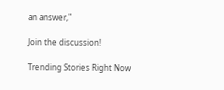an answer,"

Join the discussion!

Trending Stories Right Now